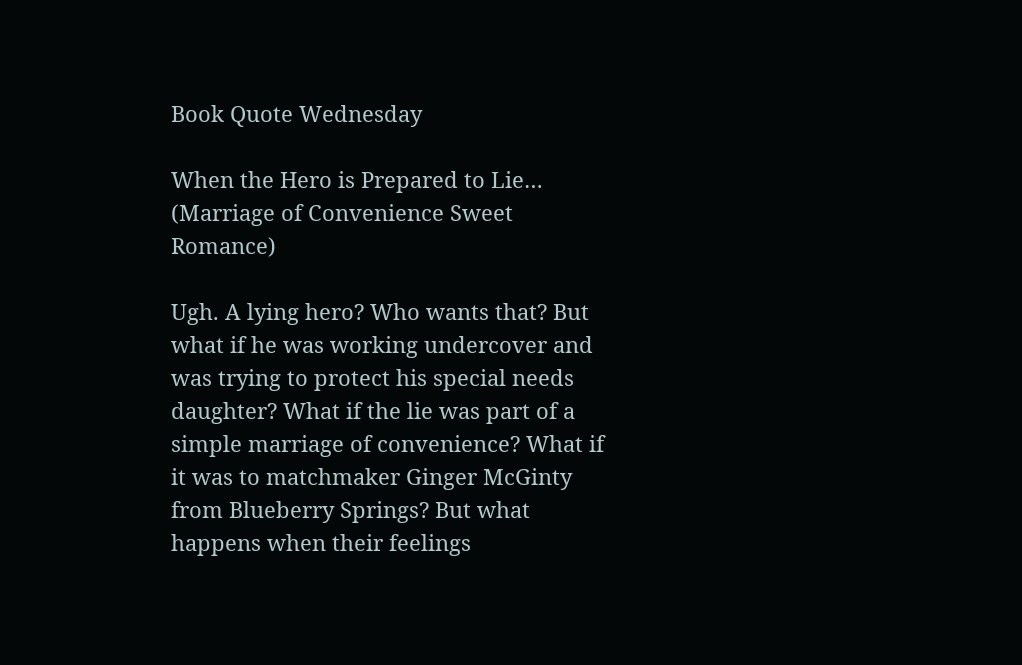Book Quote Wednesday

When the Hero is Prepared to Lie… (Marriage of Convenience Sweet Romance)

Ugh. A lying hero? Who wants that? But what if he was working undercover and was trying to protect his special needs daughter? What if the lie was part of a simple marriage of convenience? What if it was to matchmaker Ginger McGinty from Blueberry Springs? But what happens when their feelings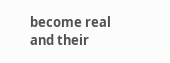become real and their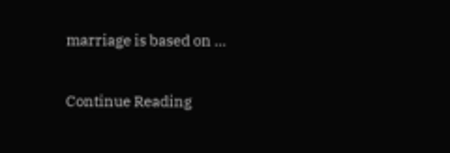marriage is based on …

Continue Reading